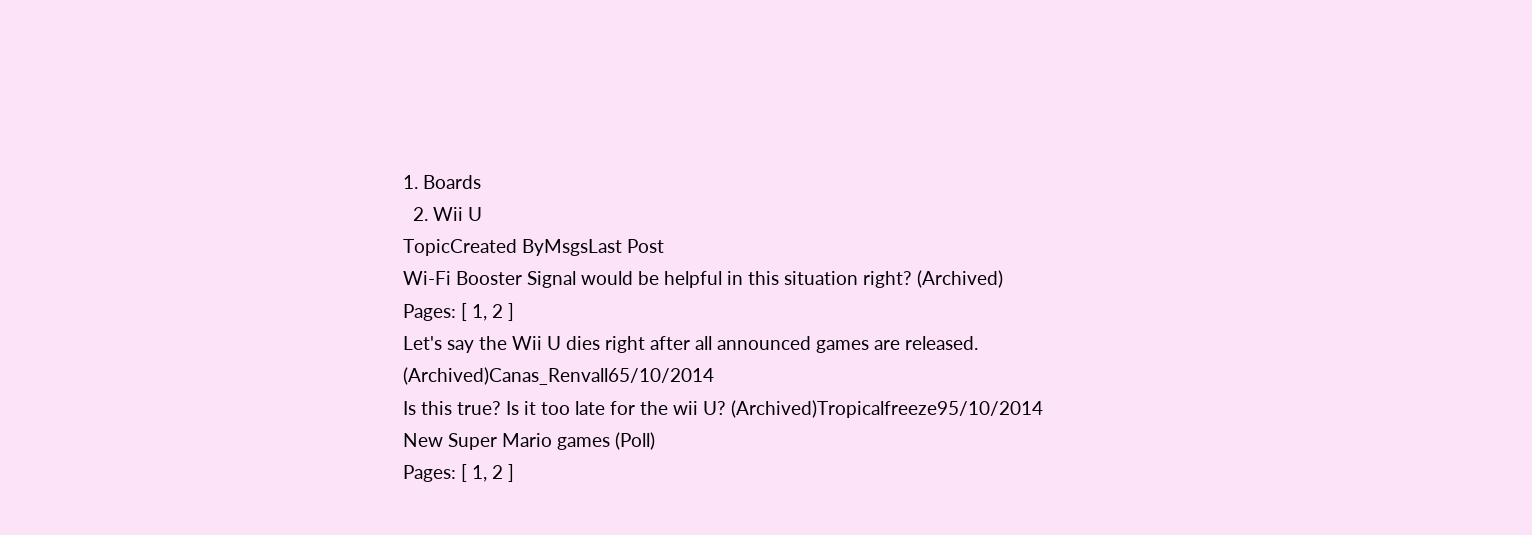1. Boards
  2. Wii U
TopicCreated ByMsgsLast Post
Wi-Fi Booster Signal would be helpful in this situation right? (Archived)
Pages: [ 1, 2 ]
Let's say the Wii U dies right after all announced games are released. (Archived)Canas_Renvall65/10/2014
Is this true? Is it too late for the wii U? (Archived)Tropicalfreeze95/10/2014
New Super Mario games (Poll)
Pages: [ 1, 2 ]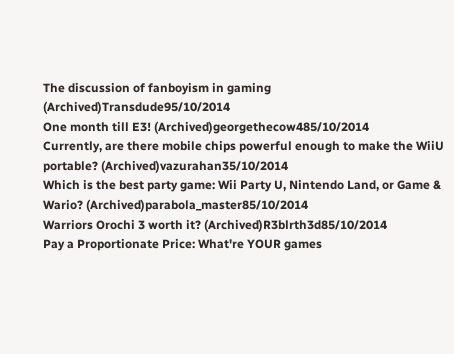The discussion of fanboyism in gaming (Archived)Transdude95/10/2014
One month till E3! (Archived)georgethecow485/10/2014
Currently, are there mobile chips powerful enough to make the WiiU portable? (Archived)vazurahan35/10/2014
Which is the best party game: Wii Party U, Nintendo Land, or Game & Wario? (Archived)parabola_master85/10/2014
Warriors Orochi 3 worth it? (Archived)R3blrth3d85/10/2014
Pay a Proportionate Price: What're YOUR games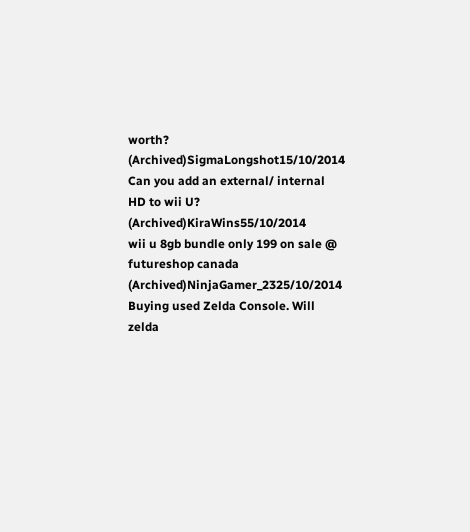worth? (Archived)SigmaLongshot15/10/2014
Can you add an external/ internal HD to wii U? (Archived)KiraWins55/10/2014
wii u 8gb bundle only 199 on sale @ futureshop canada (Archived)NinjaGamer_2325/10/2014
Buying used Zelda Console. Will zelda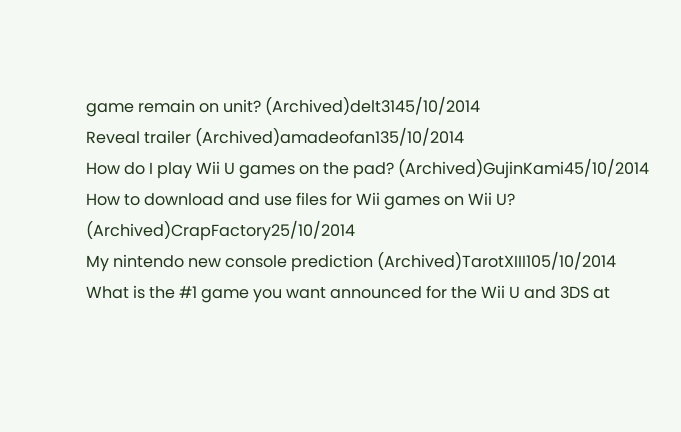game remain on unit? (Archived)delt3145/10/2014
Reveal trailer (Archived)amadeofan135/10/2014
How do I play Wii U games on the pad? (Archived)GujinKami45/10/2014
How to download and use files for Wii games on Wii U? (Archived)CrapFactory25/10/2014
My nintendo new console prediction (Archived)TarotXIII105/10/2014
What is the #1 game you want announced for the Wii U and 3DS at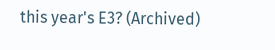this year's E3? (Archived)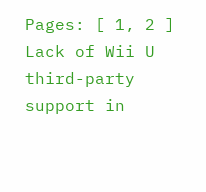Pages: [ 1, 2 ]
Lack of Wii U third-party support in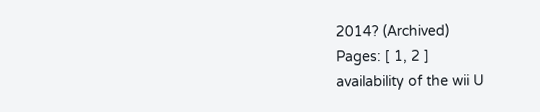2014? (Archived)
Pages: [ 1, 2 ]
availability of the wii U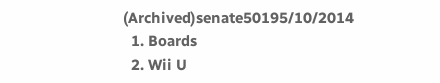(Archived)senate50195/10/2014
  1. Boards
  2. Wii U